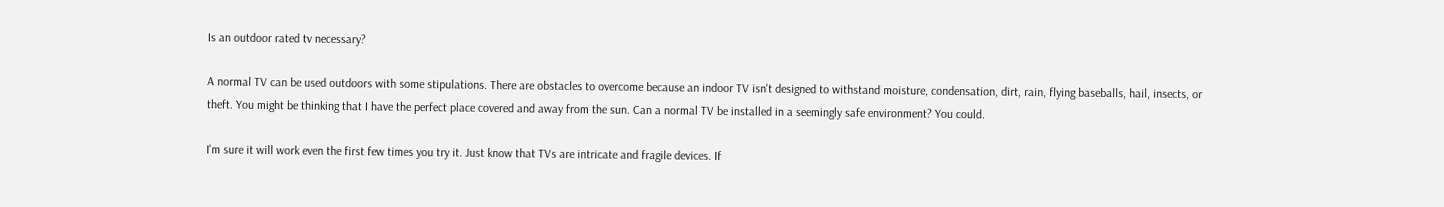Is an outdoor rated tv necessary?

A normal TV can be used outdoors with some stipulations. There are obstacles to overcome because an indoor TV isn't designed to withstand moisture, condensation, dirt, rain, flying baseballs, hail, insects, or theft. You might be thinking that I have the perfect place covered and away from the sun. Can a normal TV be installed in a seemingly safe environment? You could.

I'm sure it will work even the first few times you try it. Just know that TVs are intricate and fragile devices. If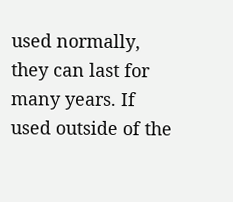used normally, they can last for many years. If used outside of the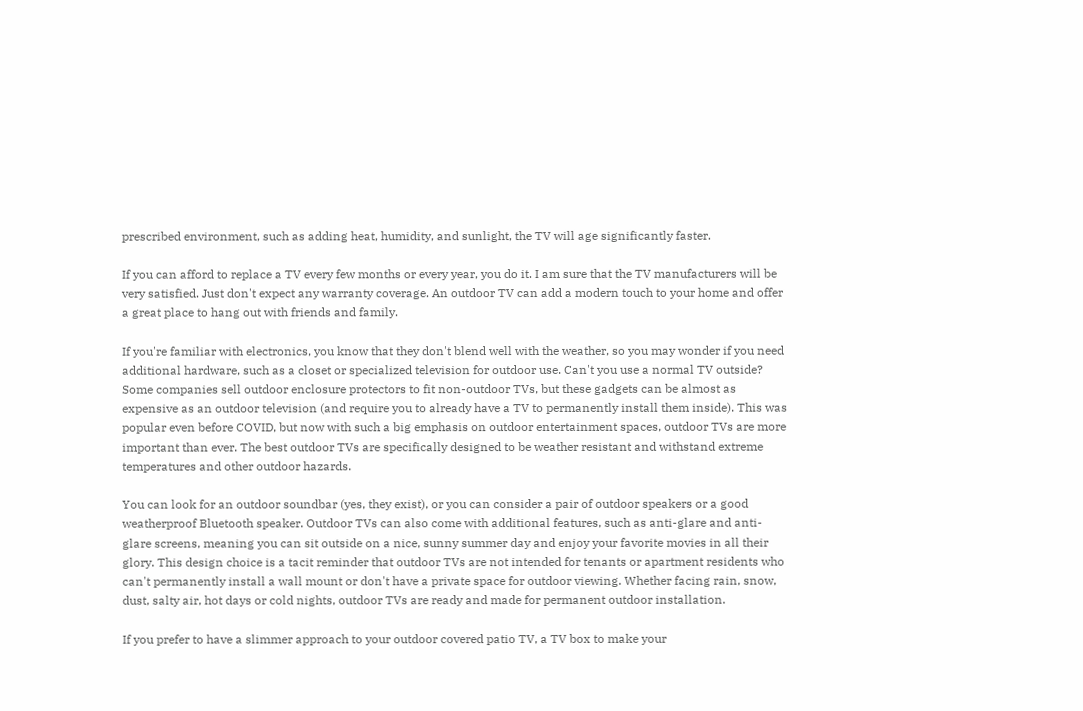prescribed environment, such as adding heat, humidity, and sunlight, the TV will age significantly faster.

If you can afford to replace a TV every few months or every year, you do it. I am sure that the TV manufacturers will be very satisfied. Just don't expect any warranty coverage. An outdoor TV can add a modern touch to your home and offer a great place to hang out with friends and family.

If you're familiar with electronics, you know that they don't blend well with the weather, so you may wonder if you need additional hardware, such as a closet or specialized television for outdoor use. Can't you use a normal TV outside? Some companies sell outdoor enclosure protectors to fit non-outdoor TVs, but these gadgets can be almost as expensive as an outdoor television (and require you to already have a TV to permanently install them inside). This was popular even before COVID, but now with such a big emphasis on outdoor entertainment spaces, outdoor TVs are more important than ever. The best outdoor TVs are specifically designed to be weather resistant and withstand extreme temperatures and other outdoor hazards.

You can look for an outdoor soundbar (yes, they exist), or you can consider a pair of outdoor speakers or a good weatherproof Bluetooth speaker. Outdoor TVs can also come with additional features, such as anti-glare and anti-glare screens, meaning you can sit outside on a nice, sunny summer day and enjoy your favorite movies in all their glory. This design choice is a tacit reminder that outdoor TVs are not intended for tenants or apartment residents who can't permanently install a wall mount or don't have a private space for outdoor viewing. Whether facing rain, snow, dust, salty air, hot days or cold nights, outdoor TVs are ready and made for permanent outdoor installation.

If you prefer to have a slimmer approach to your outdoor covered patio TV, a TV box to make your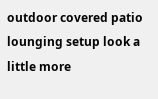outdoor covered patio lounging setup look a little more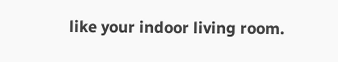like your indoor living room.